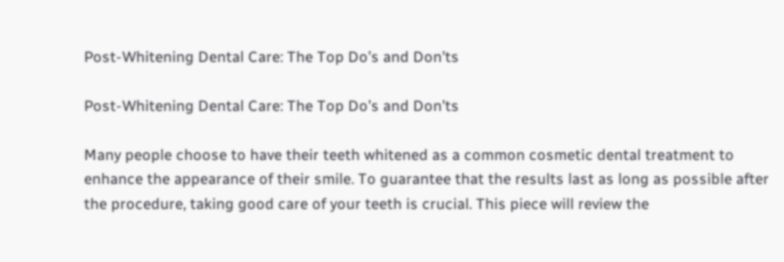Post-Whitening Dental Care: The Top Do’s and Don’ts

Post-Whitening Dental Care: The Top Do’s and Don’ts

Many people choose to have their teeth whitened as a common cosmetic dental treatment to enhance the appearance of their smile. To guarantee that the results last as long as possible after the procedure, taking good care of your teeth is crucial. This piece will review the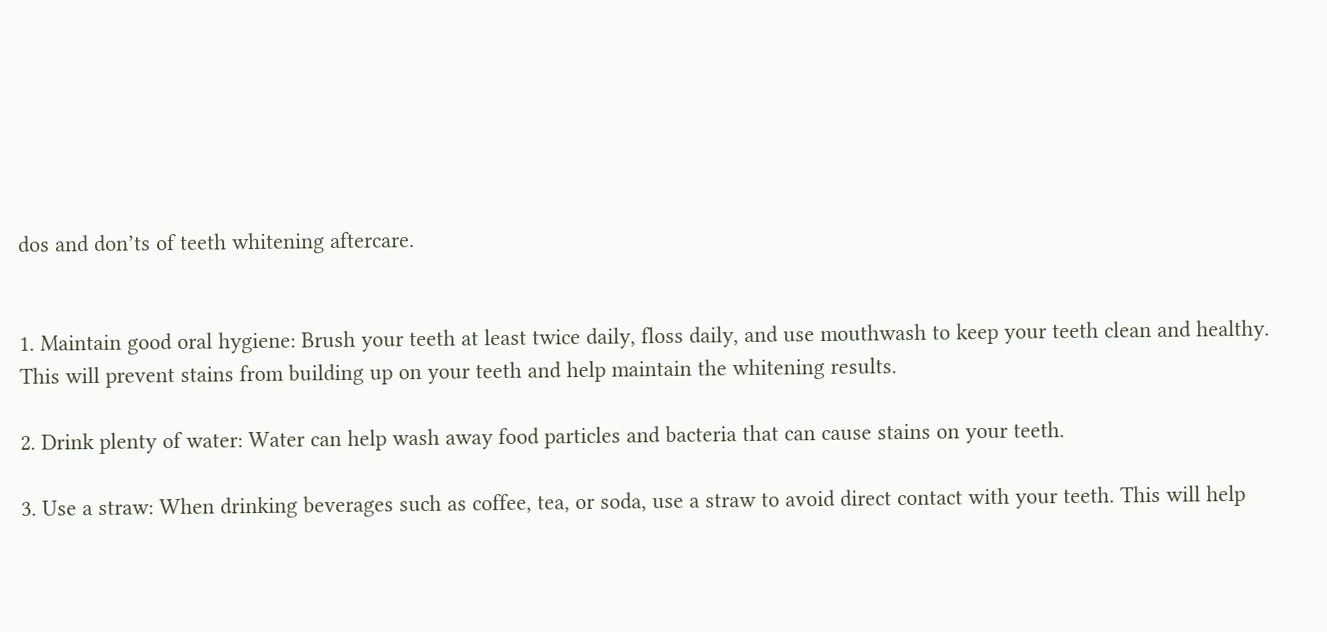dos and don’ts of teeth whitening aftercare.


1. Maintain good oral hygiene: Brush your teeth at least twice daily, floss daily, and use mouthwash to keep your teeth clean and healthy. This will prevent stains from building up on your teeth and help maintain the whitening results.

2. Drink plenty of water: Water can help wash away food particles and bacteria that can cause stains on your teeth.

3. Use a straw: When drinking beverages such as coffee, tea, or soda, use a straw to avoid direct contact with your teeth. This will help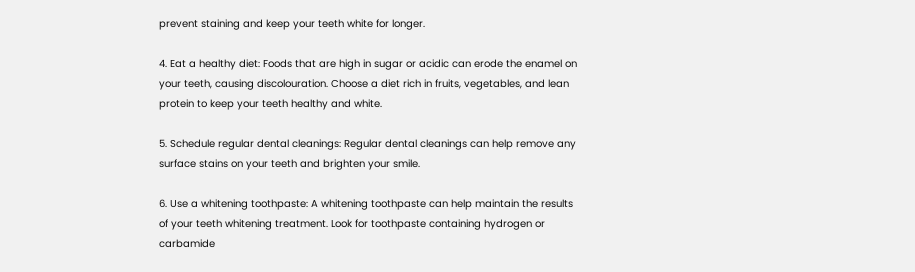prevent staining and keep your teeth white for longer.

4. Eat a healthy diet: Foods that are high in sugar or acidic can erode the enamel on your teeth, causing discolouration. Choose a diet rich in fruits, vegetables, and lean protein to keep your teeth healthy and white.

5. Schedule regular dental cleanings: Regular dental cleanings can help remove any surface stains on your teeth and brighten your smile.

6. Use a whitening toothpaste: A whitening toothpaste can help maintain the results of your teeth whitening treatment. Look for toothpaste containing hydrogen or carbamide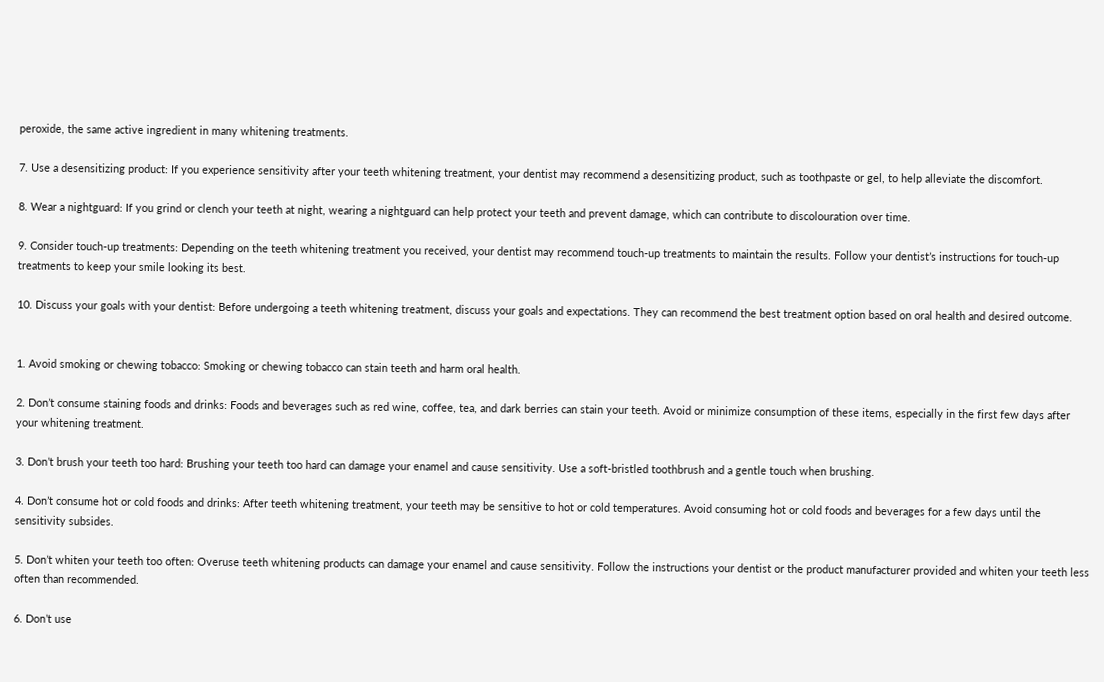peroxide, the same active ingredient in many whitening treatments.

7. Use a desensitizing product: If you experience sensitivity after your teeth whitening treatment, your dentist may recommend a desensitizing product, such as toothpaste or gel, to help alleviate the discomfort.

8. Wear a nightguard: If you grind or clench your teeth at night, wearing a nightguard can help protect your teeth and prevent damage, which can contribute to discolouration over time.

9. Consider touch-up treatments: Depending on the teeth whitening treatment you received, your dentist may recommend touch-up treatments to maintain the results. Follow your dentist’s instructions for touch-up treatments to keep your smile looking its best.

10. Discuss your goals with your dentist: Before undergoing a teeth whitening treatment, discuss your goals and expectations. They can recommend the best treatment option based on oral health and desired outcome.


1. Avoid smoking or chewing tobacco: Smoking or chewing tobacco can stain teeth and harm oral health.

2. Don’t consume staining foods and drinks: Foods and beverages such as red wine, coffee, tea, and dark berries can stain your teeth. Avoid or minimize consumption of these items, especially in the first few days after your whitening treatment.

3. Don’t brush your teeth too hard: Brushing your teeth too hard can damage your enamel and cause sensitivity. Use a soft-bristled toothbrush and a gentle touch when brushing.

4. Don’t consume hot or cold foods and drinks: After teeth whitening treatment, your teeth may be sensitive to hot or cold temperatures. Avoid consuming hot or cold foods and beverages for a few days until the sensitivity subsides.

5. Don’t whiten your teeth too often: Overuse teeth whitening products can damage your enamel and cause sensitivity. Follow the instructions your dentist or the product manufacturer provided and whiten your teeth less often than recommended.

6. Don’t use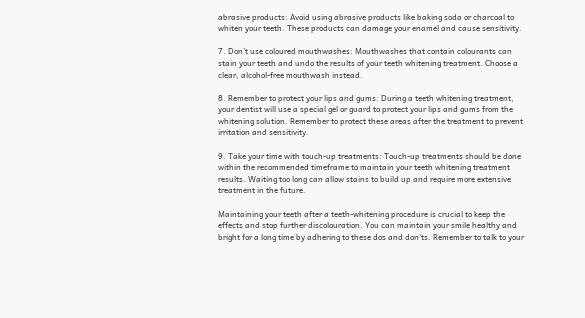abrasive products: Avoid using abrasive products like baking soda or charcoal to whiten your teeth. These products can damage your enamel and cause sensitivity.

7. Don’t use coloured mouthwashes: Mouthwashes that contain colourants can stain your teeth and undo the results of your teeth whitening treatment. Choose a clear, alcohol-free mouthwash instead.

8. Remember to protect your lips and gums: During a teeth whitening treatment, your dentist will use a special gel or guard to protect your lips and gums from the whitening solution. Remember to protect these areas after the treatment to prevent irritation and sensitivity.

9. Take your time with touch-up treatments: Touch-up treatments should be done within the recommended timeframe to maintain your teeth whitening treatment results. Waiting too long can allow stains to build up and require more extensive treatment in the future.

Maintaining your teeth after a teeth-whitening procedure is crucial to keep the effects and stop further discolouration. You can maintain your smile healthy and bright for a long time by adhering to these dos and don’ts. Remember to talk to your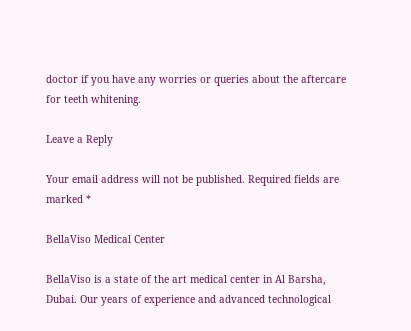doctor if you have any worries or queries about the aftercare for teeth whitening.

Leave a Reply

Your email address will not be published. Required fields are marked *

BellaViso Medical Center

BellaViso is a state of the art medical center in Al Barsha, Dubai. Our years of experience and advanced technological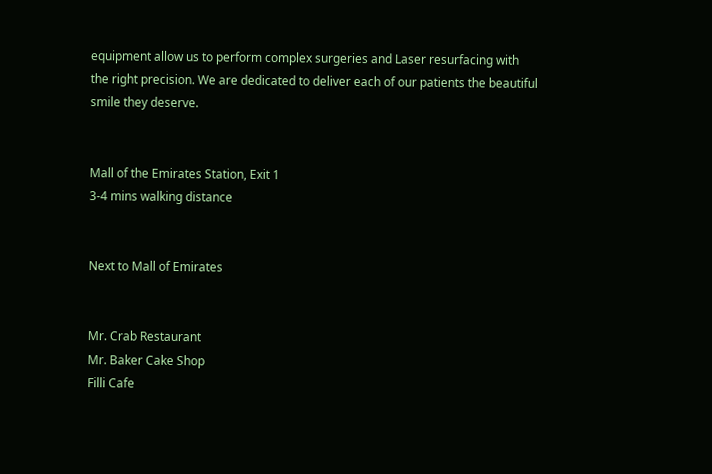equipment allow us to perform complex surgeries and Laser resurfacing with the right precision. We are dedicated to deliver each of our patients the beautiful smile they deserve.


Mall of the Emirates Station, Exit 1
3-4 mins walking distance


Next to Mall of Emirates


Mr. Crab Restaurant
Mr. Baker Cake Shop
Filli Cafe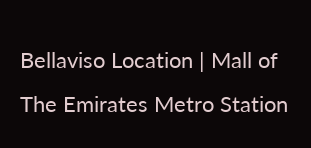Bellaviso Location | Mall of The Emirates Metro Station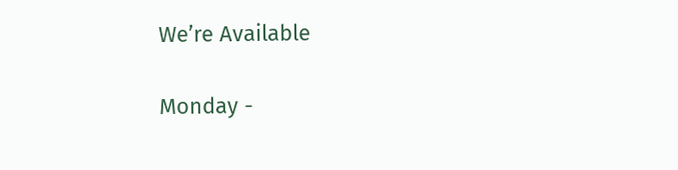We’re Available

Monday -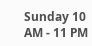Sunday 10 AM - 11 PM